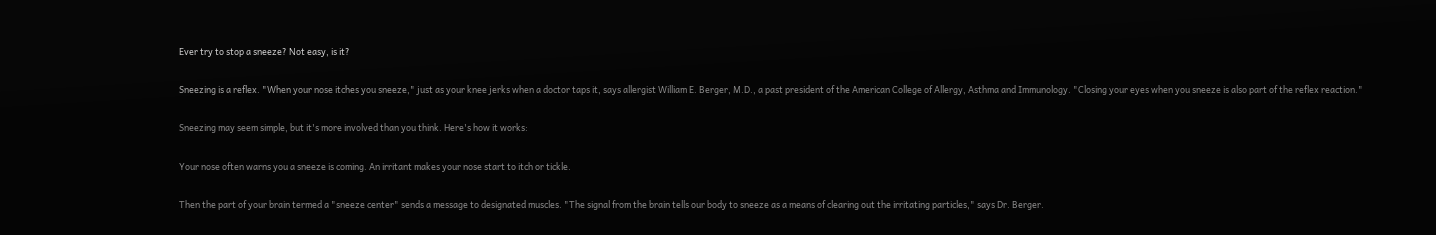Ever try to stop a sneeze? Not easy, is it?

Sneezing is a reflex. "When your nose itches you sneeze," just as your knee jerks when a doctor taps it, says allergist William E. Berger, M.D., a past president of the American College of Allergy, Asthma and Immunology. "Closing your eyes when you sneeze is also part of the reflex reaction."

Sneezing may seem simple, but it's more involved than you think. Here's how it works:

Your nose often warns you a sneeze is coming. An irritant makes your nose start to itch or tickle.

Then the part of your brain termed a "sneeze center" sends a message to designated muscles. "The signal from the brain tells our body to sneeze as a means of clearing out the irritating particles," says Dr. Berger.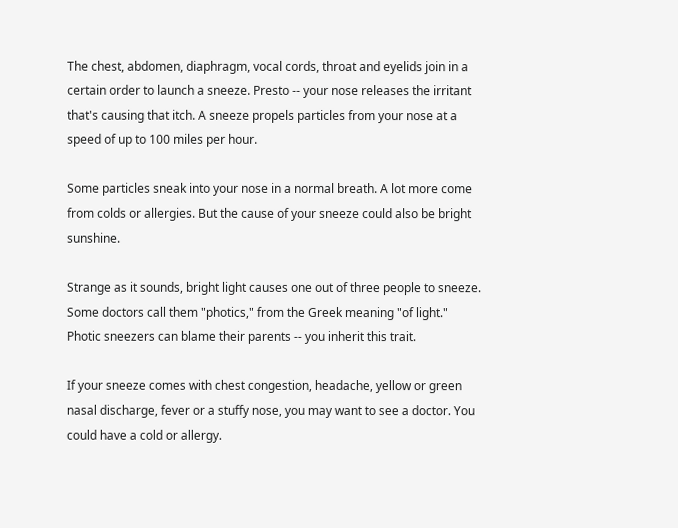The chest, abdomen, diaphragm, vocal cords, throat and eyelids join in a certain order to launch a sneeze. Presto -- your nose releases the irritant that's causing that itch. A sneeze propels particles from your nose at a speed of up to 100 miles per hour.

Some particles sneak into your nose in a normal breath. A lot more come from colds or allergies. But the cause of your sneeze could also be bright sunshine.

Strange as it sounds, bright light causes one out of three people to sneeze. Some doctors call them "photics," from the Greek meaning "of light." Photic sneezers can blame their parents -- you inherit this trait.

If your sneeze comes with chest congestion, headache, yellow or green nasal discharge, fever or a stuffy nose, you may want to see a doctor. You could have a cold or allergy.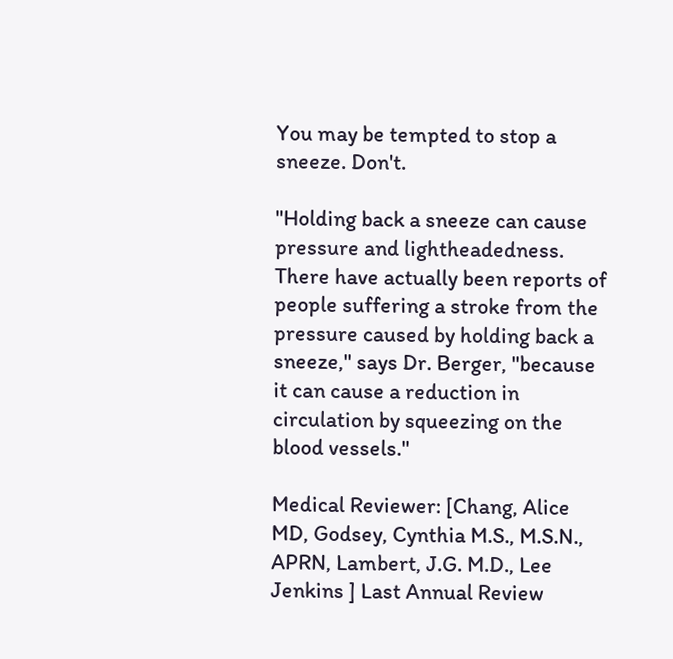You may be tempted to stop a sneeze. Don't.

"Holding back a sneeze can cause pressure and lightheadedness. There have actually been reports of people suffering a stroke from the pressure caused by holding back a sneeze," says Dr. Berger, "because it can cause a reduction in circulation by squeezing on the blood vessels."

Medical Reviewer: [Chang, Alice MD, Godsey, Cynthia M.S., M.S.N., APRN, Lambert, J.G. M.D., Lee Jenkins ] Last Annual Review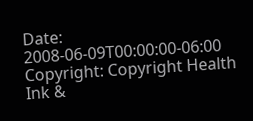Date: 2008-06-09T00:00:00-06:00 Copyright: Copyright Health Ink &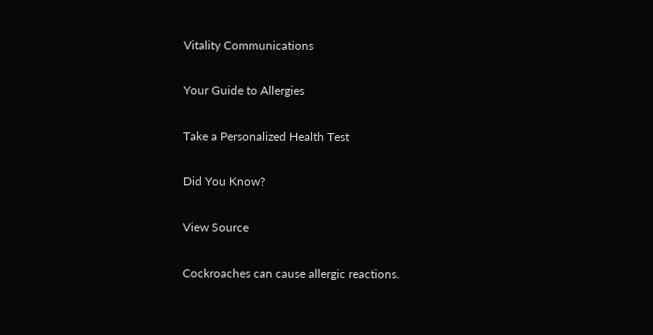Vitality Communications

Your Guide to Allergies

Take a Personalized Health Test

Did You Know?

View Source

Cockroaches can cause allergic reactions.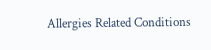Allergies Related Conditions